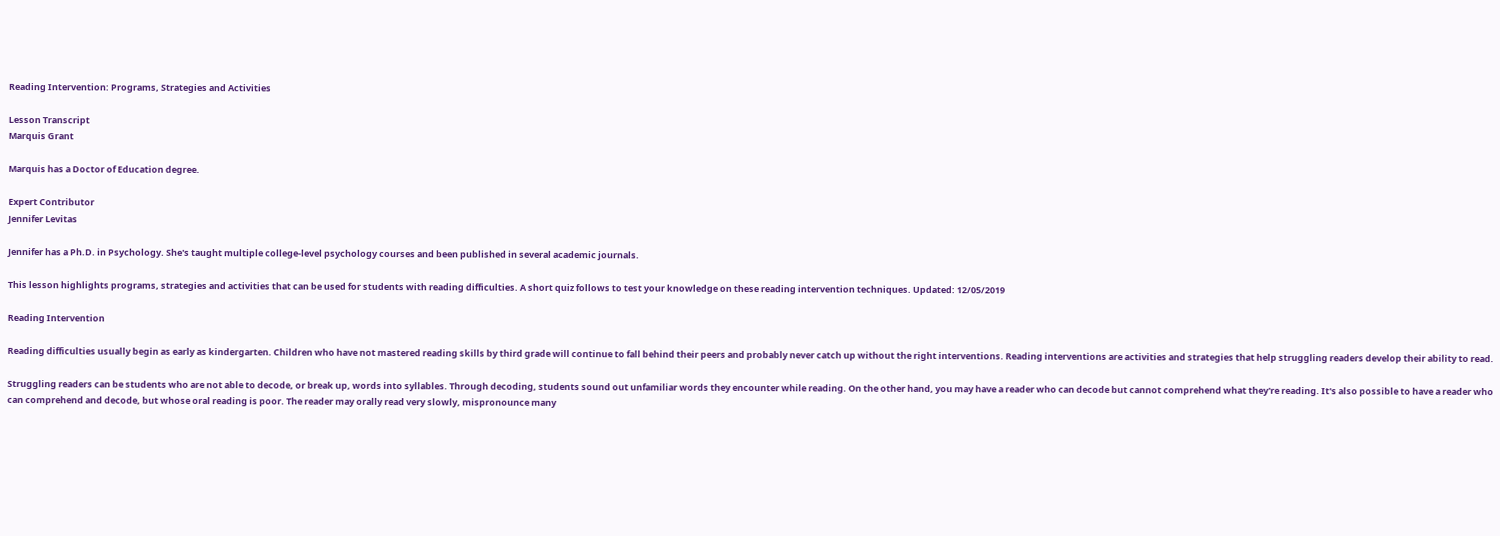Reading Intervention: Programs, Strategies and Activities

Lesson Transcript
Marquis Grant

Marquis has a Doctor of Education degree.

Expert Contributor
Jennifer Levitas

Jennifer has a Ph.D. in Psychology. She's taught multiple college-level psychology courses and been published in several academic journals.

This lesson highlights programs, strategies and activities that can be used for students with reading difficulties. A short quiz follows to test your knowledge on these reading intervention techniques. Updated: 12/05/2019

Reading Intervention

Reading difficulties usually begin as early as kindergarten. Children who have not mastered reading skills by third grade will continue to fall behind their peers and probably never catch up without the right interventions. Reading interventions are activities and strategies that help struggling readers develop their ability to read.

Struggling readers can be students who are not able to decode, or break up, words into syllables. Through decoding, students sound out unfamiliar words they encounter while reading. On the other hand, you may have a reader who can decode but cannot comprehend what they're reading. It's also possible to have a reader who can comprehend and decode, but whose oral reading is poor. The reader may orally read very slowly, mispronounce many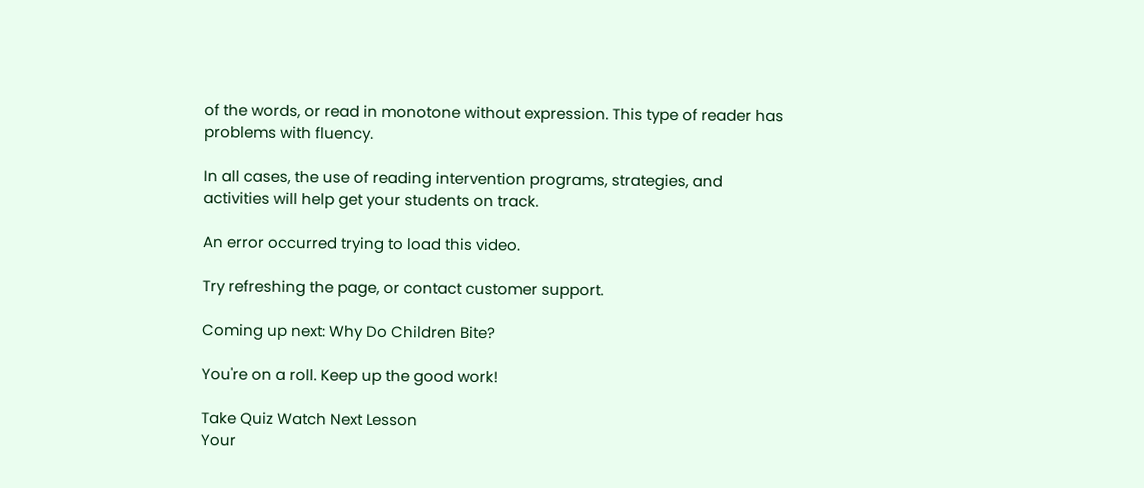of the words, or read in monotone without expression. This type of reader has problems with fluency.

In all cases, the use of reading intervention programs, strategies, and activities will help get your students on track.

An error occurred trying to load this video.

Try refreshing the page, or contact customer support.

Coming up next: Why Do Children Bite?

You're on a roll. Keep up the good work!

Take Quiz Watch Next Lesson
Your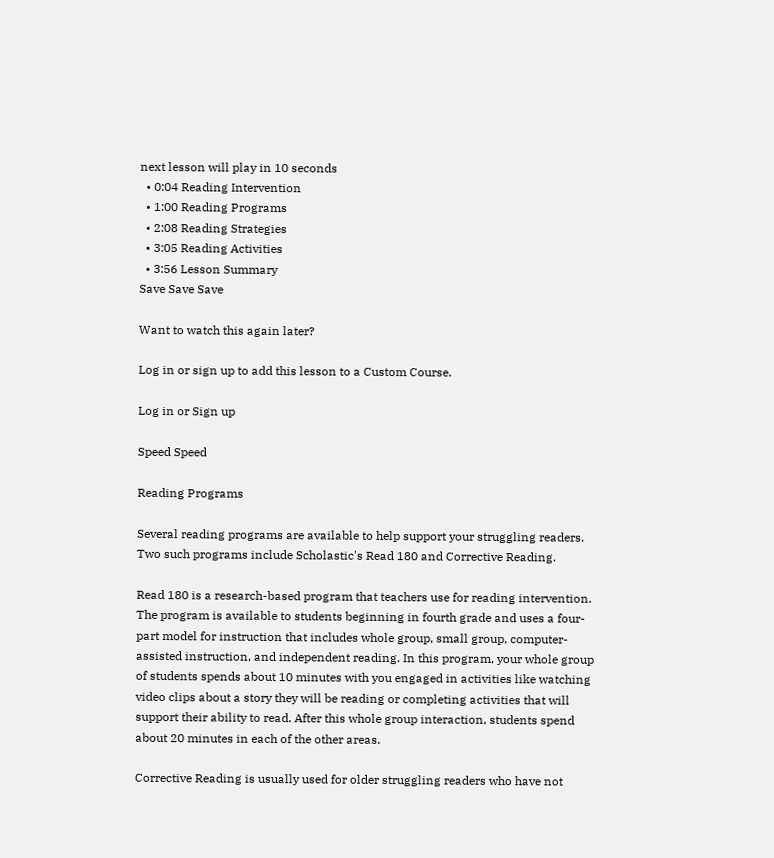next lesson will play in 10 seconds
  • 0:04 Reading Intervention
  • 1:00 Reading Programs
  • 2:08 Reading Strategies
  • 3:05 Reading Activities
  • 3:56 Lesson Summary
Save Save Save

Want to watch this again later?

Log in or sign up to add this lesson to a Custom Course.

Log in or Sign up

Speed Speed

Reading Programs

Several reading programs are available to help support your struggling readers. Two such programs include Scholastic's Read 180 and Corrective Reading.

Read 180 is a research-based program that teachers use for reading intervention. The program is available to students beginning in fourth grade and uses a four-part model for instruction that includes whole group, small group, computer-assisted instruction, and independent reading. In this program, your whole group of students spends about 10 minutes with you engaged in activities like watching video clips about a story they will be reading or completing activities that will support their ability to read. After this whole group interaction, students spend about 20 minutes in each of the other areas.

Corrective Reading is usually used for older struggling readers who have not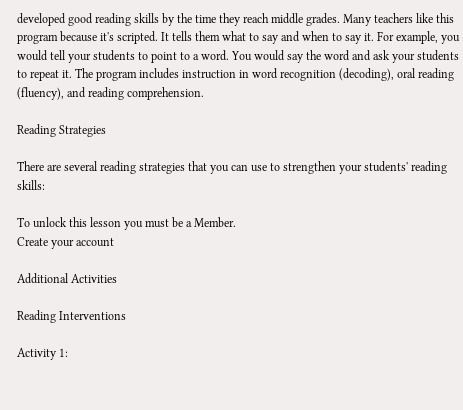developed good reading skills by the time they reach middle grades. Many teachers like this program because it's scripted. It tells them what to say and when to say it. For example, you would tell your students to point to a word. You would say the word and ask your students to repeat it. The program includes instruction in word recognition (decoding), oral reading (fluency), and reading comprehension.

Reading Strategies

There are several reading strategies that you can use to strengthen your students' reading skills:

To unlock this lesson you must be a Member.
Create your account

Additional Activities

Reading Interventions

Activity 1: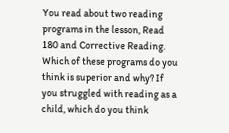You read about two reading programs in the lesson, Read 180 and Corrective Reading. Which of these programs do you think is superior and why? If you struggled with reading as a child, which do you think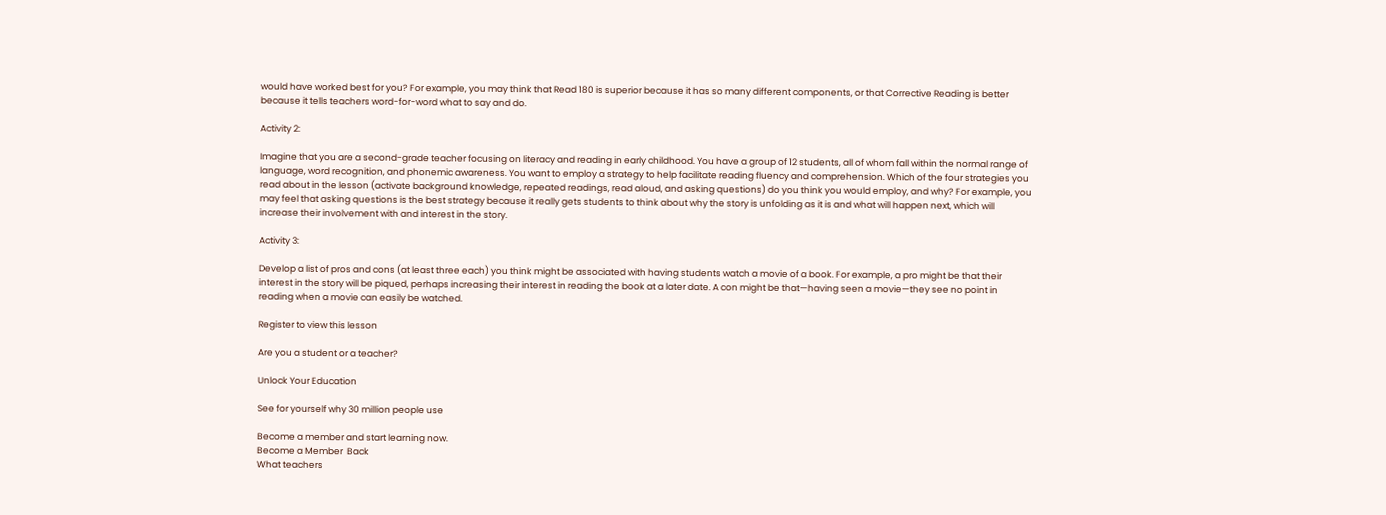would have worked best for you? For example, you may think that Read 180 is superior because it has so many different components, or that Corrective Reading is better because it tells teachers word-for-word what to say and do.

Activity 2:

Imagine that you are a second-grade teacher focusing on literacy and reading in early childhood. You have a group of 12 students, all of whom fall within the normal range of language, word recognition, and phonemic awareness. You want to employ a strategy to help facilitate reading fluency and comprehension. Which of the four strategies you read about in the lesson (activate background knowledge, repeated readings, read aloud, and asking questions) do you think you would employ, and why? For example, you may feel that asking questions is the best strategy because it really gets students to think about why the story is unfolding as it is and what will happen next, which will increase their involvement with and interest in the story.

Activity 3:

Develop a list of pros and cons (at least three each) you think might be associated with having students watch a movie of a book. For example, a pro might be that their interest in the story will be piqued, perhaps increasing their interest in reading the book at a later date. A con might be that—having seen a movie—they see no point in reading when a movie can easily be watched.

Register to view this lesson

Are you a student or a teacher?

Unlock Your Education

See for yourself why 30 million people use

Become a member and start learning now.
Become a Member  Back
What teachers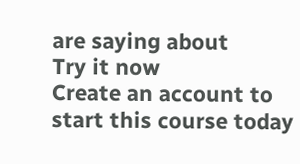are saying about
Try it now
Create an account to start this course today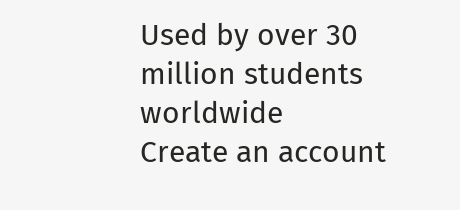Used by over 30 million students worldwide
Create an account